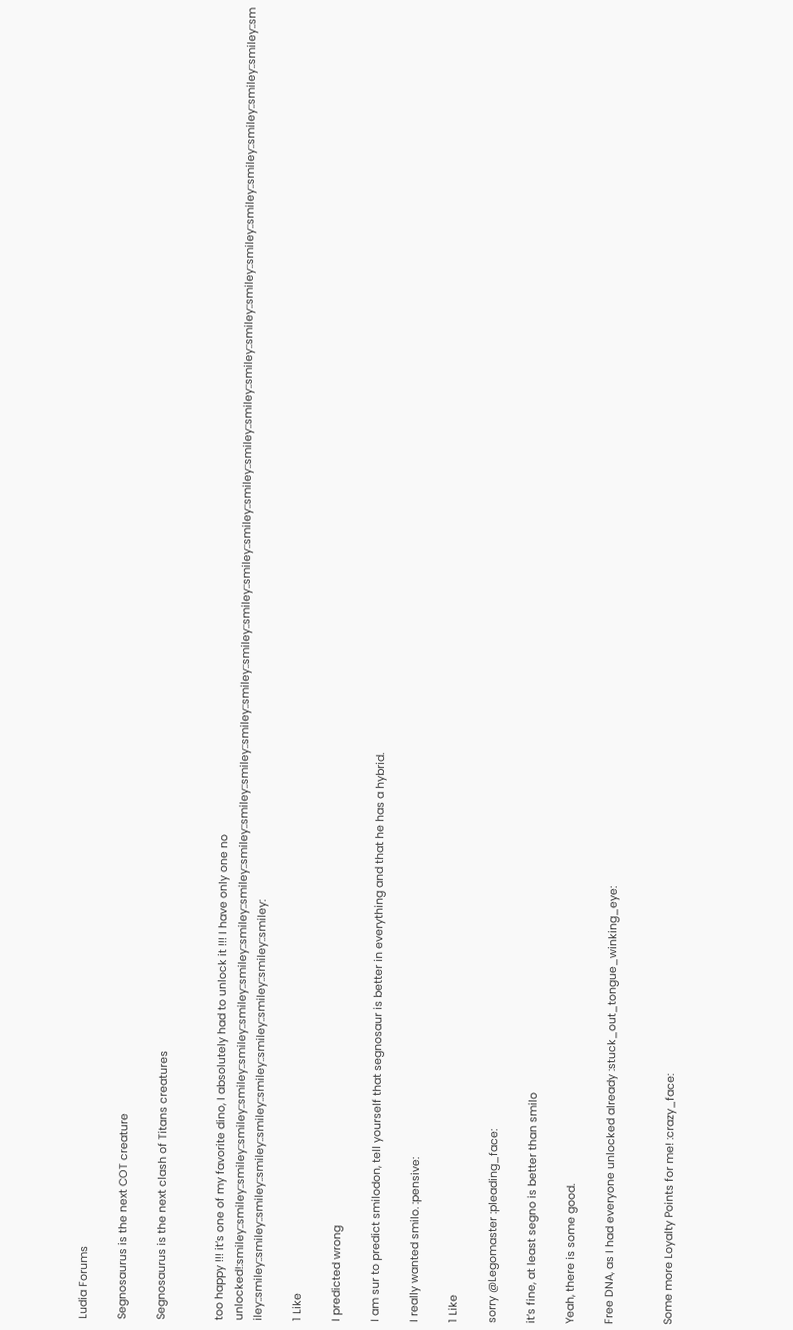Ludia Forums

Segnosaurus is the next COT creature

Segnosaurus is the next clash of Titans creatures


too happy !!! it’s one of my favorite dino, I absolutely had to unlock it !!! I have only one no unlocked!:smiley::smiley::smiley::smiley::smiley::smiley::smiley::smiley::smiley::smiley::smiley::smiley::smiley::smiley::smiley::smiley::smiley::smiley::smiley::smiley::smiley::smiley::smiley::smiley::smiley::smiley::smiley::smiley::smiley::smiley::smiley::smiley::smiley::smiley::smiley::smiley::smiley::smiley::smiley::smiley::smiley::smiley:

1 Like

I predicted wrong

I am sur to predict smilodon, tell yourself that segnosaur is better in everything and that he has a hybrid.

I really wanted smilo. :pensive:

1 Like

sorry @Legomaster :pleading_face:

it’s fine, at least segno is better than smilo

Yeah, there is some good.

Free DNA, as I had everyone unlocked already :stuck_out_tongue_winking_eye:


Some more Loyalty Points for me! :crazy_face: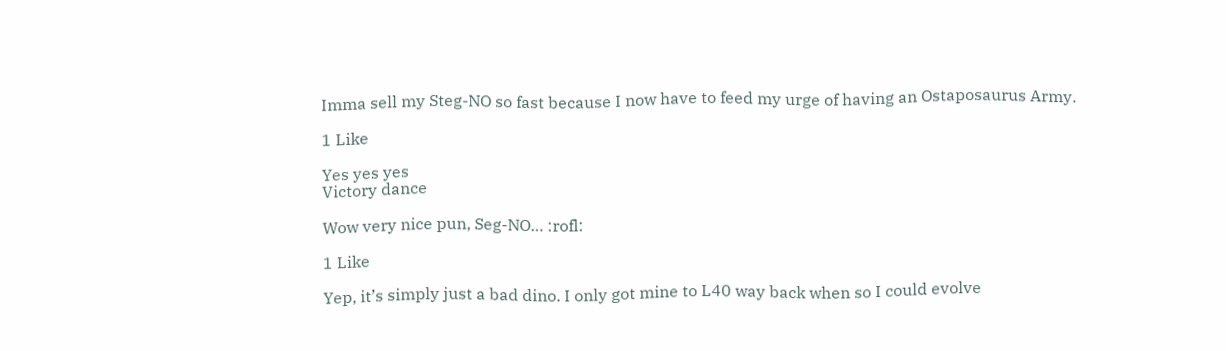Imma sell my Steg-NO so fast because I now have to feed my urge of having an Ostaposaurus Army.

1 Like

Yes yes yes
Victory dance

Wow very nice pun, Seg-NO… :rofl:

1 Like

Yep, it’s simply just a bad dino. I only got mine to L40 way back when so I could evolve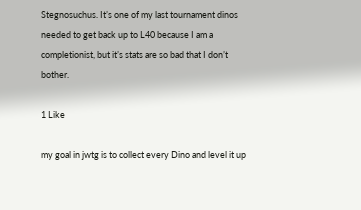Stegnosuchus. It’s one of my last tournament dinos needed to get back up to L40 because I am a completionist, but it’s stats are so bad that I don’t bother.

1 Like

my goal in jwtg is to collect every Dino and level it up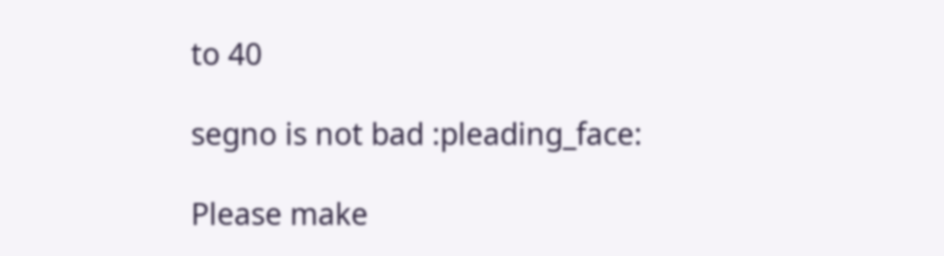to 40

segno is not bad :pleading_face:

Please make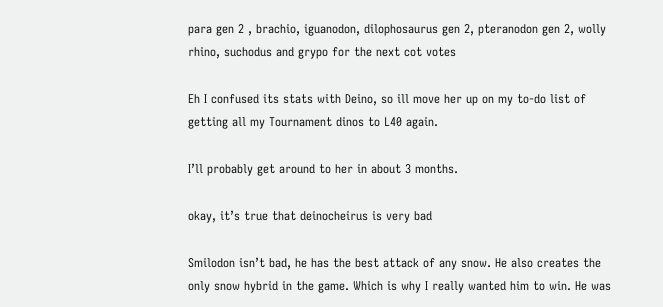para gen 2 , brachio, iguanodon, dilophosaurus gen 2, pteranodon gen 2, wolly rhino, suchodus and grypo for the next cot votes

Eh I confused its stats with Deino, so ill move her up on my to-do list of getting all my Tournament dinos to L40 again.

I’ll probably get around to her in about 3 months.

okay, it’s true that deinocheirus is very bad

Smilodon isn’t bad, he has the best attack of any snow. He also creates the only snow hybrid in the game. Which is why I really wanted him to win. He was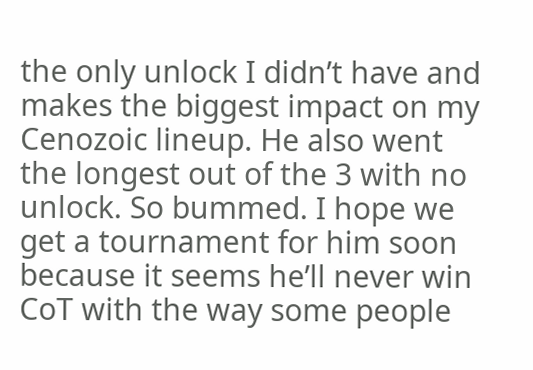the only unlock I didn’t have and makes the biggest impact on my Cenozoic lineup. He also went the longest out of the 3 with no unlock. So bummed. I hope we get a tournament for him soon because it seems he’ll never win CoT with the way some people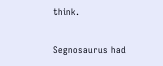think.

Segnosaurus had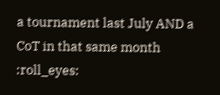a tournament last July AND a CoT in that same month :roll_eyes: